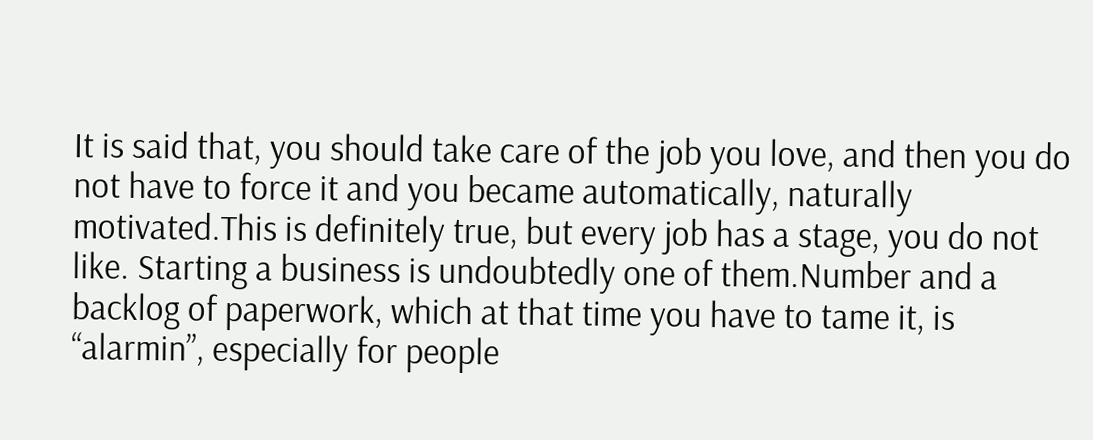It is said that, you should take care of the job you love, and then you do not have to force it and you became automatically, naturally motivated.This is definitely true, but every job has a stage, you do not like. Starting a business is undoubtedly one of them.Number and a backlog of paperwork, which at that time you have to tame it, is “alarmin”, especially for people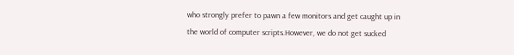who strongly prefer to pawn a few monitors and get caught up in the world of computer scripts.However, we do not get sucked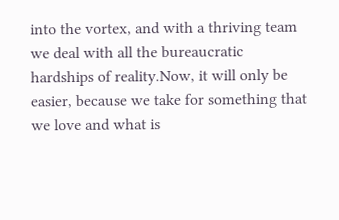into the vortex, and with a thriving team we deal with all the bureaucratic hardships of reality.Now, it will only be easier, because we take for something that we love and what is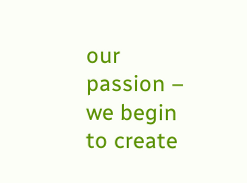our passion – we begin to create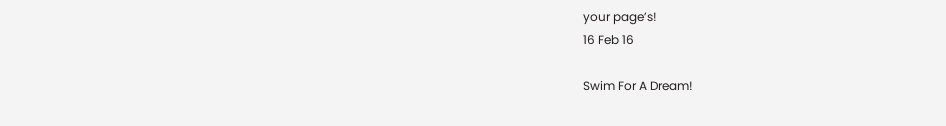your page’s!
16 Feb 16

Swim For A Dream!